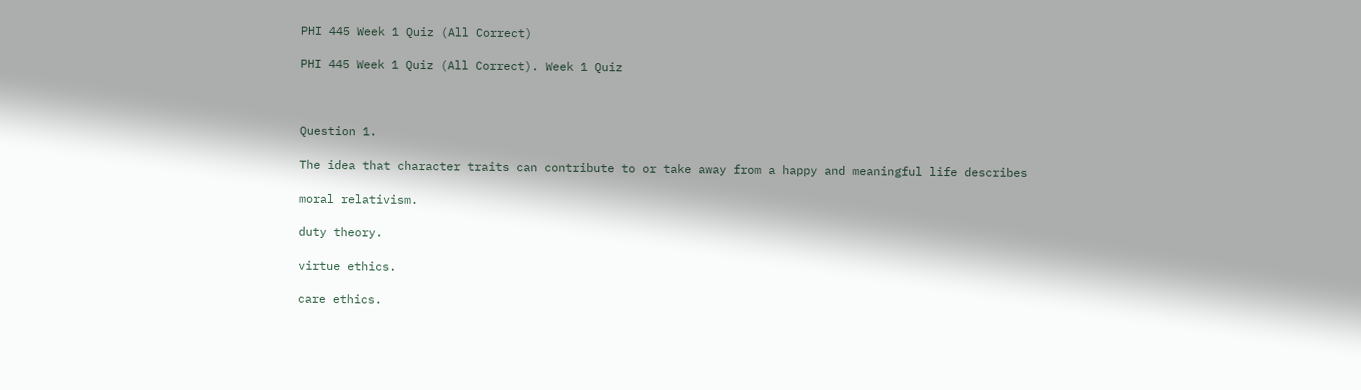PHI 445 Week 1 Quiz (All Correct)

PHI 445 Week 1 Quiz (All Correct). Week 1 Quiz



Question 1.

The idea that character traits can contribute to or take away from a happy and meaningful life describes

moral relativism.

duty theory.

virtue ethics.

care ethics.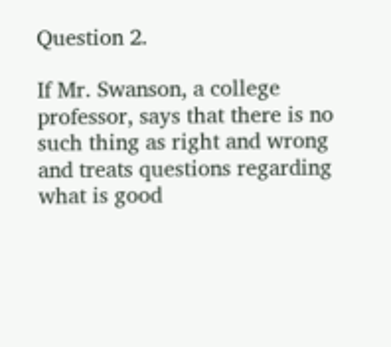Question 2.

If Mr. Swanson, a college professor, says that there is no such thing as right and wrong and treats questions regarding what is good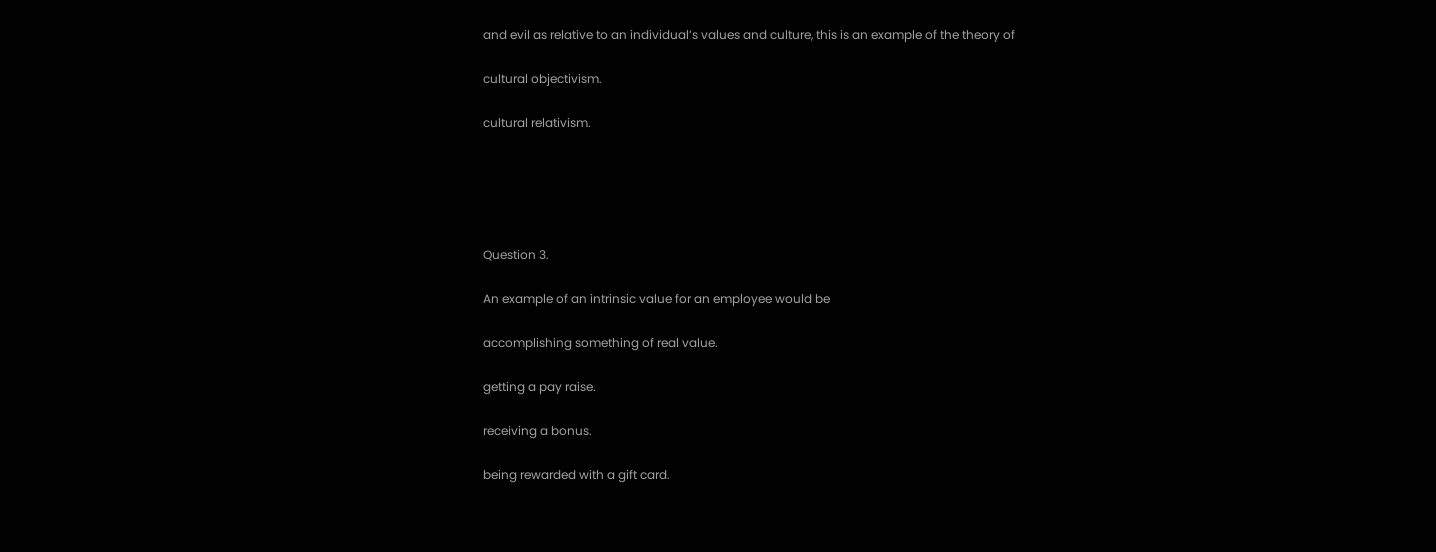and evil as relative to an individual’s values and culture, this is an example of the theory of

cultural objectivism.

cultural relativism.





Question 3.

An example of an intrinsic value for an employee would be

accomplishing something of real value.

getting a pay raise.

receiving a bonus.

being rewarded with a gift card.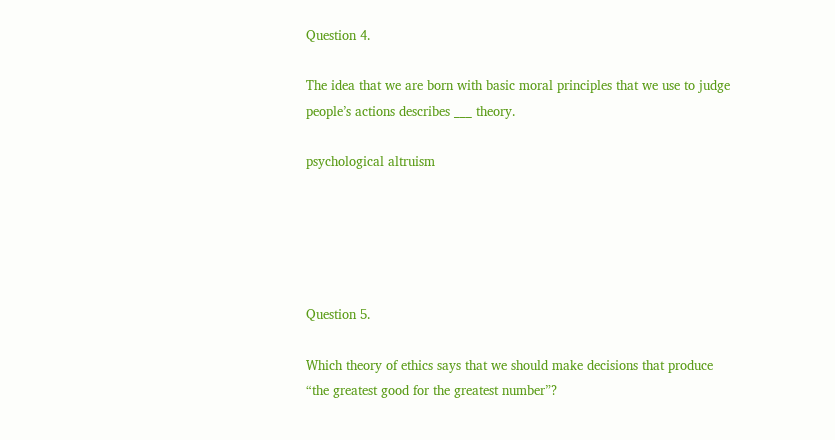Question 4.

The idea that we are born with basic moral principles that we use to judge people’s actions describes ___ theory.

psychological altruism





Question 5.

Which theory of ethics says that we should make decisions that produce “the greatest good for the greatest number”?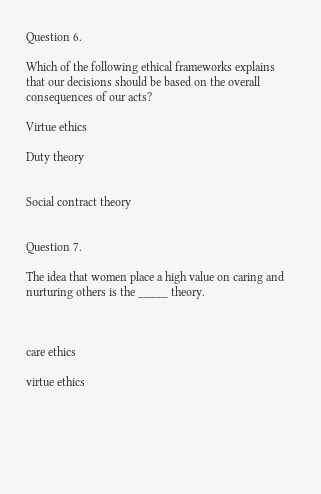Question 6.

Which of the following ethical frameworks explains that our decisions should be based on the overall consequences of our acts?

Virtue ethics

Duty theory


Social contract theory


Question 7.

The idea that women place a high value on caring and nurturing others is the _____ theory.



care ethics

virtue ethics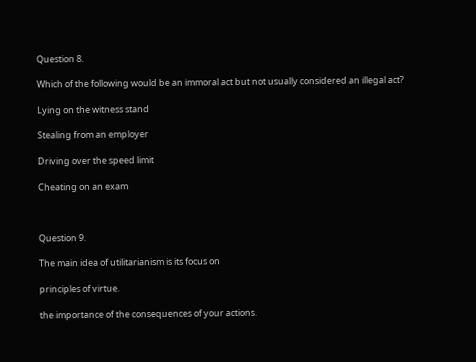Question 8.

Which of the following would be an immoral act but not usually considered an illegal act?

Lying on the witness stand

Stealing from an employer

Driving over the speed limit

Cheating on an exam



Question 9.

The main idea of utilitarianism is its focus on

principles of virtue.

the importance of the consequences of your actions.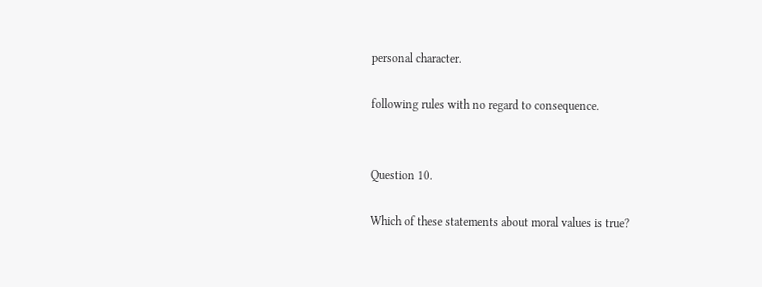personal character.

following rules with no regard to consequence.


Question 10.

Which of these statements about moral values is true?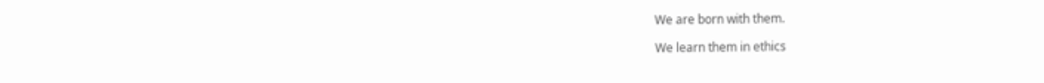We are born with them.

We learn them in ethics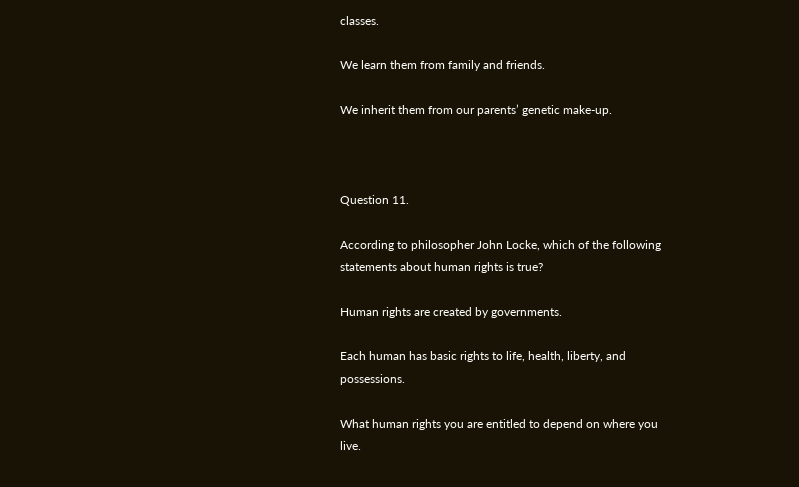classes.

We learn them from family and friends.

We inherit them from our parents’ genetic make-up.



Question 11.

According to philosopher John Locke, which of the following statements about human rights is true?

Human rights are created by governments.

Each human has basic rights to life, health, liberty, and possessions.

What human rights you are entitled to depend on where you live.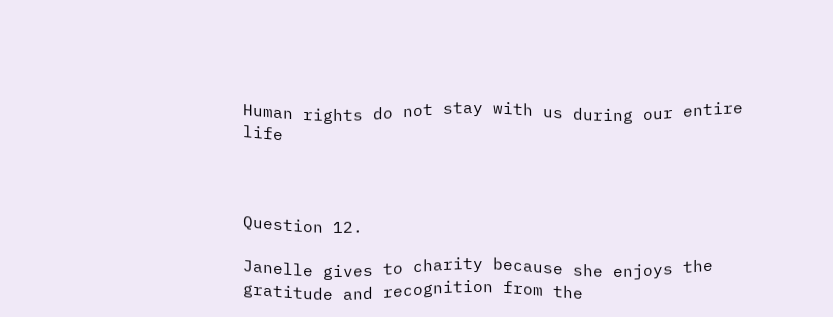Human rights do not stay with us during our entire life



Question 12.

Janelle gives to charity because she enjoys the gratitude and recognition from the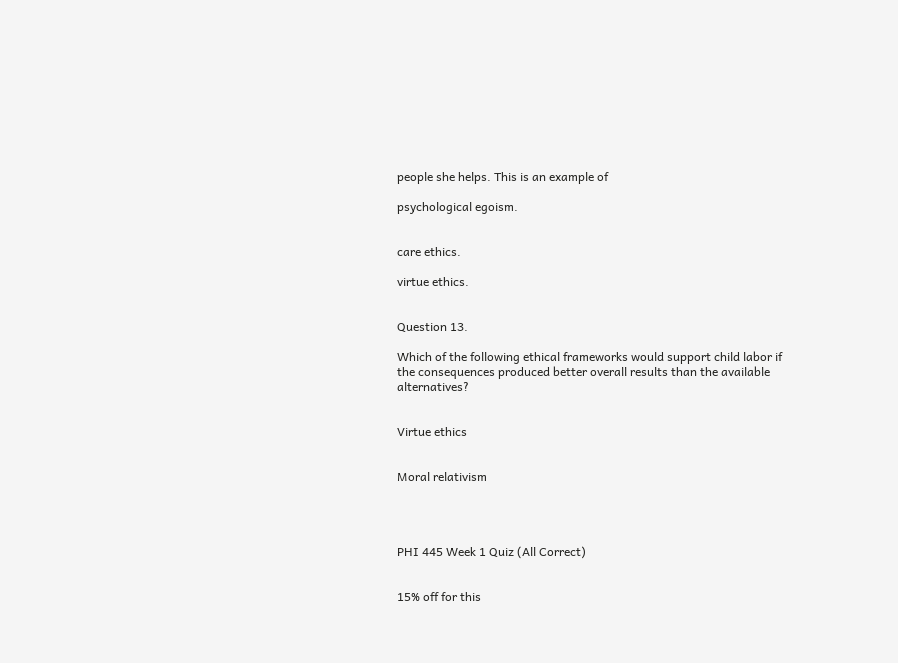people she helps. This is an example of

psychological egoism.


care ethics.

virtue ethics.


Question 13.

Which of the following ethical frameworks would support child labor if the consequences produced better overall results than the available alternatives?


Virtue ethics


Moral relativism




PHI 445 Week 1 Quiz (All Correct)


15% off for this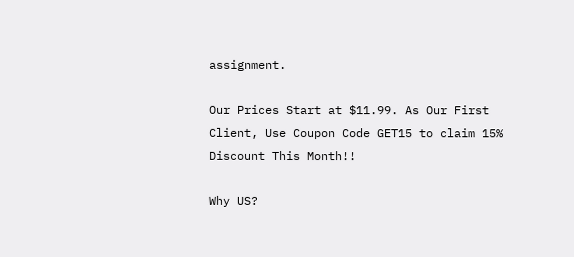assignment.

Our Prices Start at $11.99. As Our First Client, Use Coupon Code GET15 to claim 15% Discount This Month!!

Why US?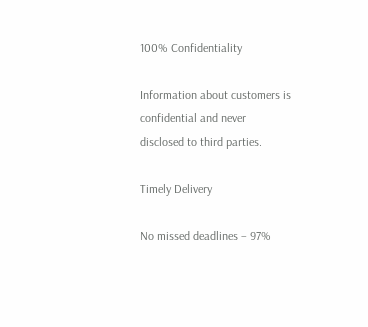100% Confidentiality

Information about customers is confidential and never disclosed to third parties.

Timely Delivery

No missed deadlines – 97%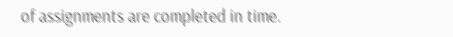of assignments are completed in time.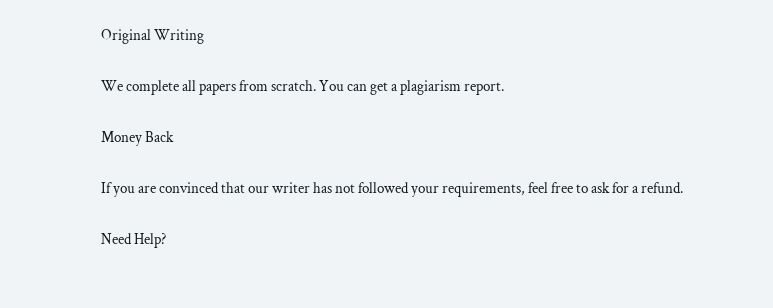Original Writing

We complete all papers from scratch. You can get a plagiarism report.

Money Back

If you are convinced that our writer has not followed your requirements, feel free to ask for a refund.

Need Help?